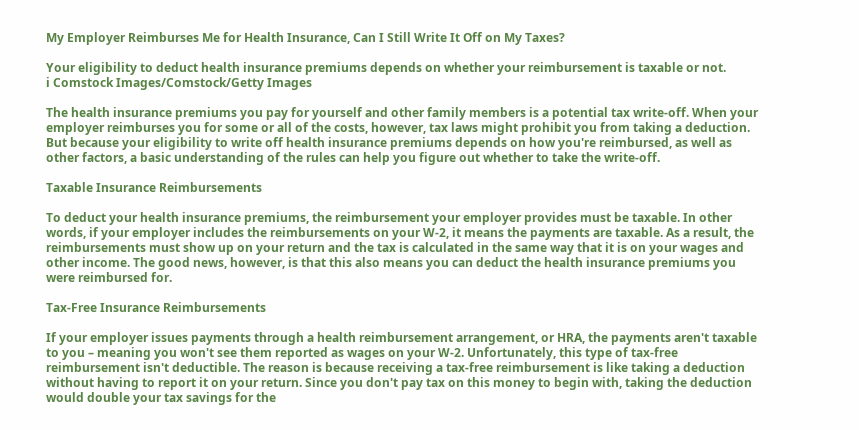My Employer Reimburses Me for Health Insurance, Can I Still Write It Off on My Taxes?

Your eligibility to deduct health insurance premiums depends on whether your reimbursement is taxable or not.
i Comstock Images/Comstock/Getty Images

The health insurance premiums you pay for yourself and other family members is a potential tax write-off. When your employer reimburses you for some or all of the costs, however, tax laws might prohibit you from taking a deduction. But because your eligibility to write off health insurance premiums depends on how you're reimbursed, as well as other factors, a basic understanding of the rules can help you figure out whether to take the write-off.

Taxable Insurance Reimbursements

To deduct your health insurance premiums, the reimbursement your employer provides must be taxable. In other words, if your employer includes the reimbursements on your W-2, it means the payments are taxable. As a result, the reimbursements must show up on your return and the tax is calculated in the same way that it is on your wages and other income. The good news, however, is that this also means you can deduct the health insurance premiums you were reimbursed for.

Tax-Free Insurance Reimbursements

If your employer issues payments through a health reimbursement arrangement, or HRA, the payments aren't taxable to you – meaning you won't see them reported as wages on your W-2. Unfortunately, this type of tax-free reimbursement isn't deductible. The reason is because receiving a tax-free reimbursement is like taking a deduction without having to report it on your return. Since you don't pay tax on this money to begin with, taking the deduction would double your tax savings for the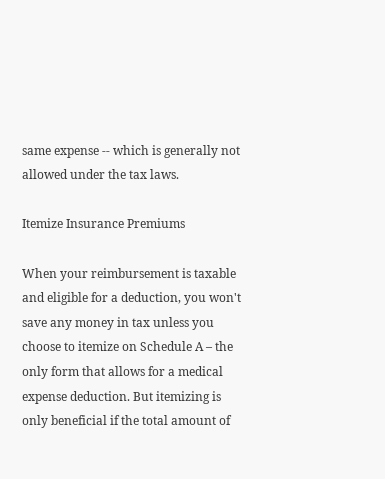same expense -- which is generally not allowed under the tax laws.

Itemize Insurance Premiums

When your reimbursement is taxable and eligible for a deduction, you won't save any money in tax unless you choose to itemize on Schedule A – the only form that allows for a medical expense deduction. But itemizing is only beneficial if the total amount of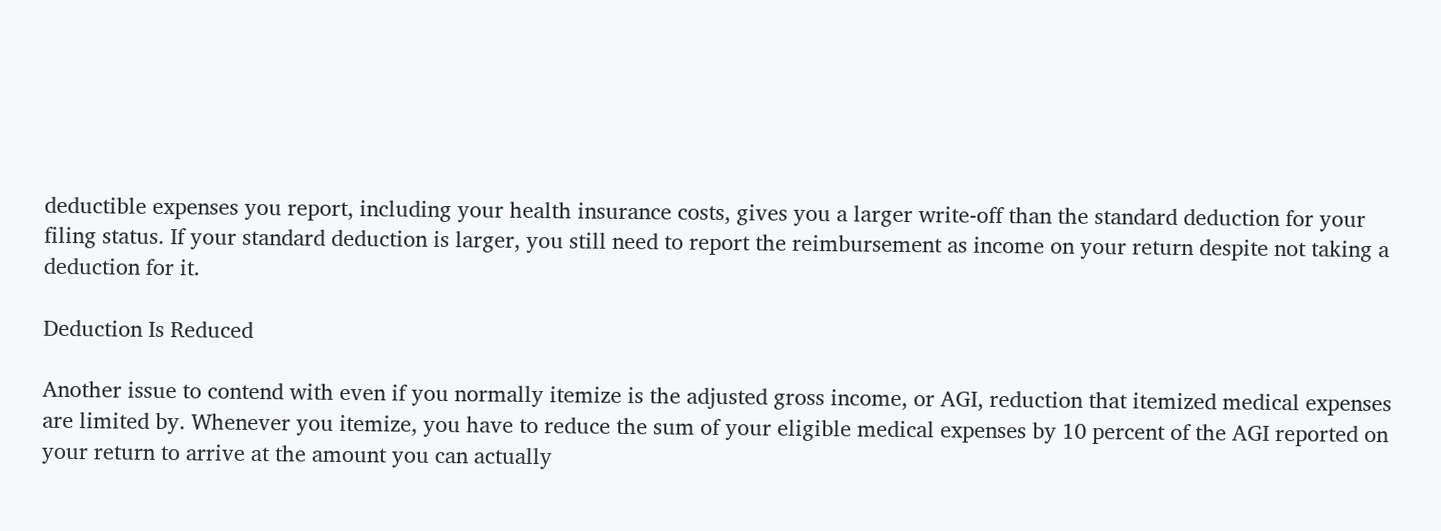deductible expenses you report, including your health insurance costs, gives you a larger write-off than the standard deduction for your filing status. If your standard deduction is larger, you still need to report the reimbursement as income on your return despite not taking a deduction for it.

Deduction Is Reduced

Another issue to contend with even if you normally itemize is the adjusted gross income, or AGI, reduction that itemized medical expenses are limited by. Whenever you itemize, you have to reduce the sum of your eligible medical expenses by 10 percent of the AGI reported on your return to arrive at the amount you can actually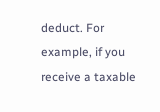deduct. For example, if you receive a taxable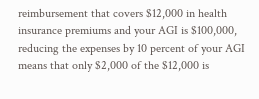reimbursement that covers $12,000 in health insurance premiums and your AGI is $100,000, reducing the expenses by 10 percent of your AGI means that only $2,000 of the $12,000 is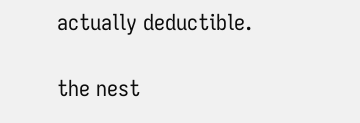actually deductible.

the nest